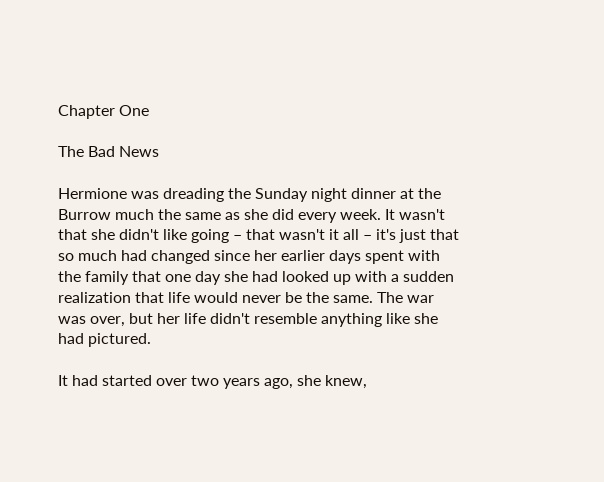Chapter One

The Bad News

Hermione was dreading the Sunday night dinner at the Burrow much the same as she did every week. It wasn't that she didn't like going – that wasn't it all – it's just that so much had changed since her earlier days spent with the family that one day she had looked up with a sudden realization that life would never be the same. The war was over, but her life didn't resemble anything like she had pictured.

It had started over two years ago, she knew,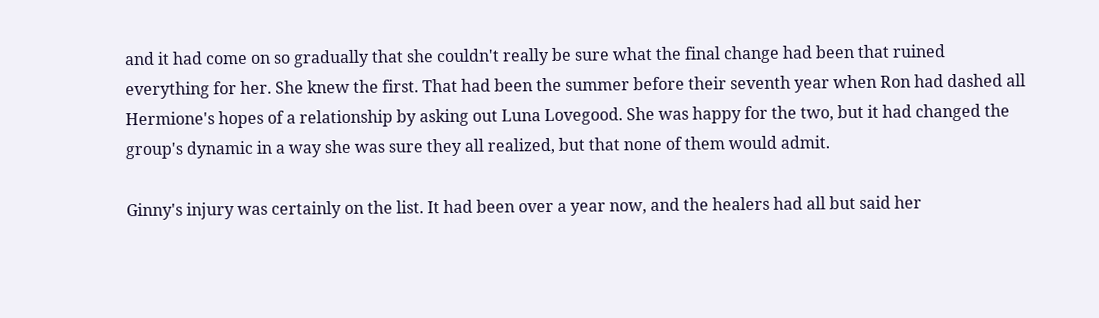and it had come on so gradually that she couldn't really be sure what the final change had been that ruined everything for her. She knew the first. That had been the summer before their seventh year when Ron had dashed all Hermione's hopes of a relationship by asking out Luna Lovegood. She was happy for the two, but it had changed the group's dynamic in a way she was sure they all realized, but that none of them would admit.

Ginny's injury was certainly on the list. It had been over a year now, and the healers had all but said her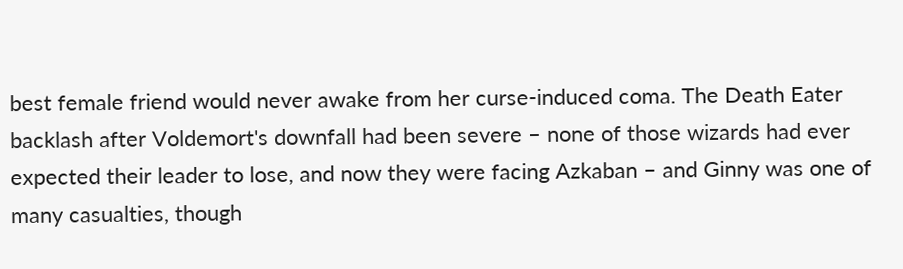best female friend would never awake from her curse-induced coma. The Death Eater backlash after Voldemort's downfall had been severe – none of those wizards had ever expected their leader to lose, and now they were facing Azkaban – and Ginny was one of many casualties, though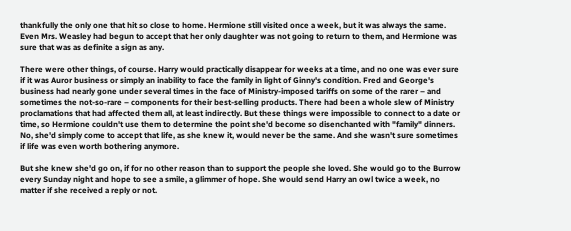thankfully the only one that hit so close to home. Hermione still visited once a week, but it was always the same. Even Mrs. Weasley had begun to accept that her only daughter was not going to return to them, and Hermione was sure that was as definite a sign as any.

There were other things, of course. Harry would practically disappear for weeks at a time, and no one was ever sure if it was Auror business or simply an inability to face the family in light of Ginny's condition. Fred and George's business had nearly gone under several times in the face of Ministry-imposed tariffs on some of the rarer – and sometimes the not-so-rare – components for their best-selling products. There had been a whole slew of Ministry proclamations that had affected them all, at least indirectly. But these things were impossible to connect to a date or time, so Hermione couldn't use them to determine the point she'd become so disenchanted with "family" dinners. No, she'd simply come to accept that life, as she knew it, would never be the same. And she wasn't sure sometimes if life was even worth bothering anymore.

But she knew she'd go on, if for no other reason than to support the people she loved. She would go to the Burrow every Sunday night and hope to see a smile, a glimmer of hope. She would send Harry an owl twice a week, no matter if she received a reply or not.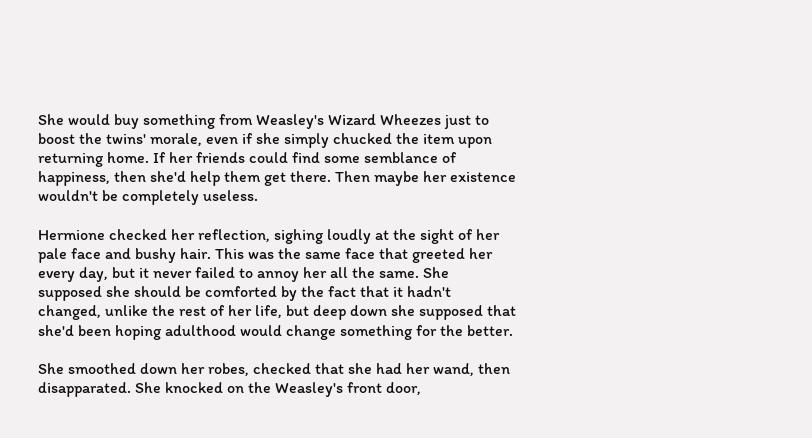She would buy something from Weasley's Wizard Wheezes just to boost the twins' morale, even if she simply chucked the item upon returning home. If her friends could find some semblance of happiness, then she'd help them get there. Then maybe her existence wouldn't be completely useless.

Hermione checked her reflection, sighing loudly at the sight of her pale face and bushy hair. This was the same face that greeted her every day, but it never failed to annoy her all the same. She supposed she should be comforted by the fact that it hadn't changed, unlike the rest of her life, but deep down she supposed that she'd been hoping adulthood would change something for the better.

She smoothed down her robes, checked that she had her wand, then disapparated. She knocked on the Weasley's front door,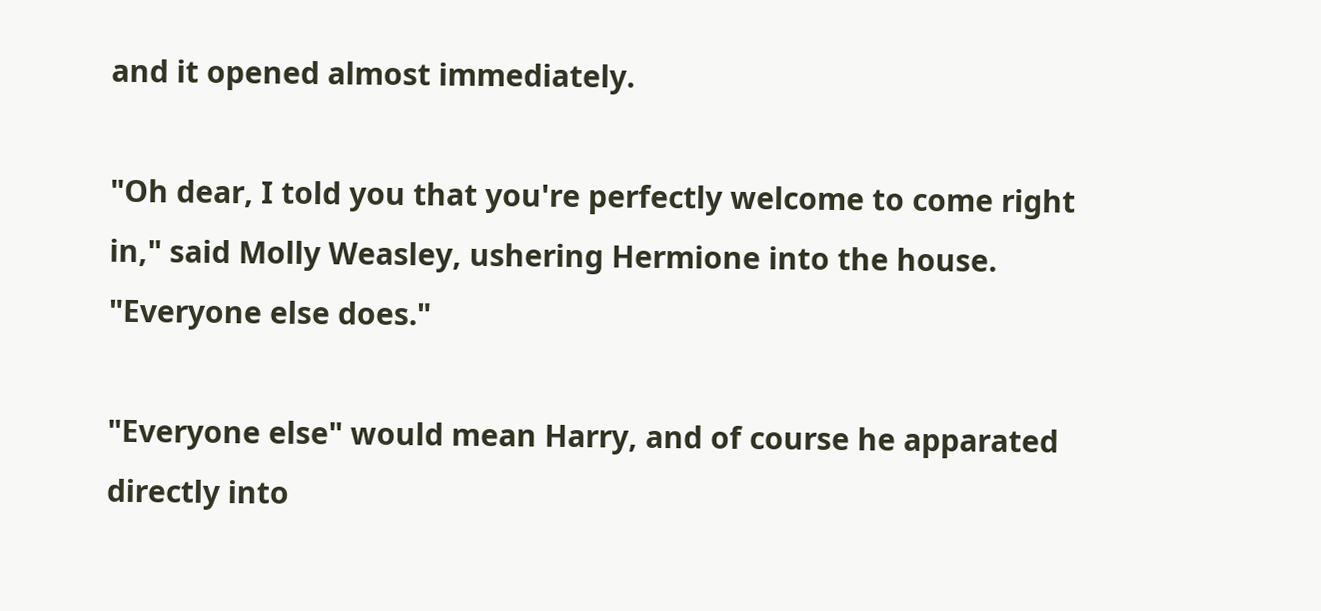and it opened almost immediately.

"Oh dear, I told you that you're perfectly welcome to come right in," said Molly Weasley, ushering Hermione into the house. "Everyone else does."

"Everyone else" would mean Harry, and of course he apparated directly into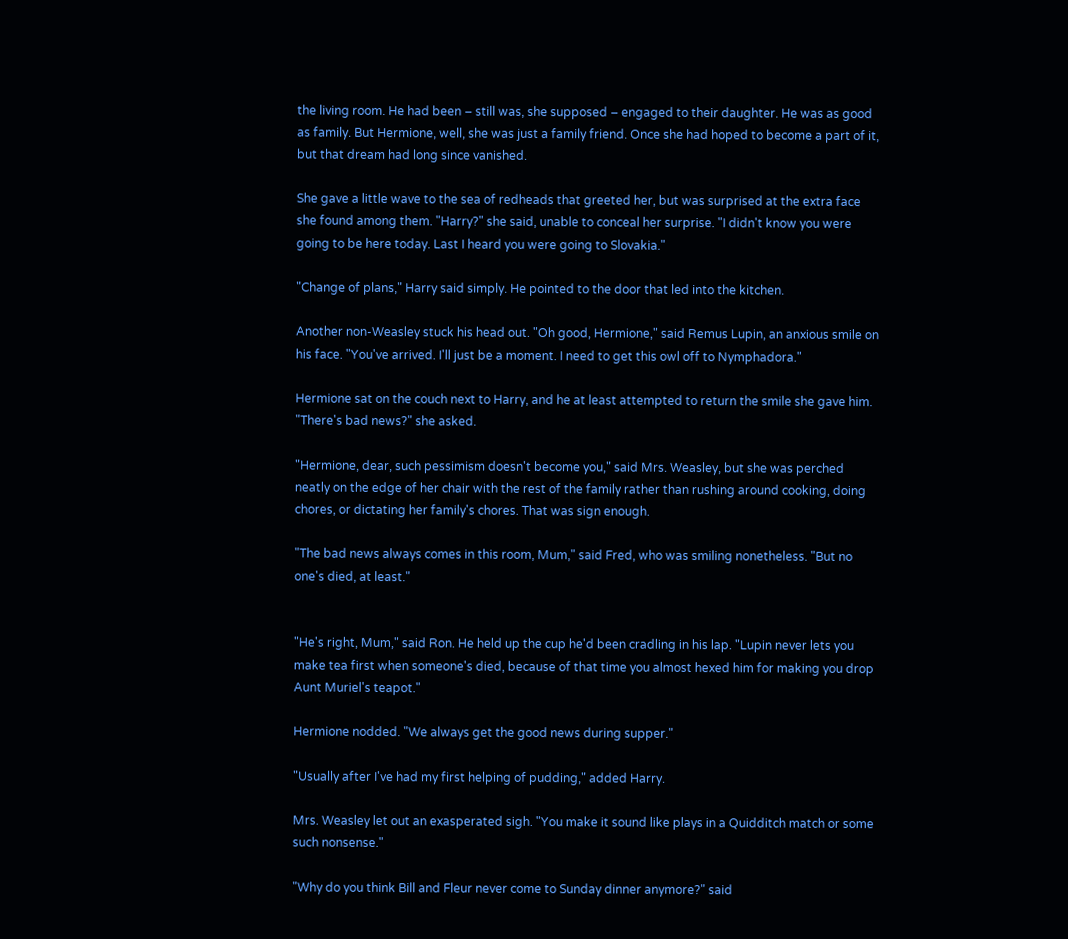the living room. He had been – still was, she supposed – engaged to their daughter. He was as good as family. But Hermione, well, she was just a family friend. Once she had hoped to become a part of it, but that dream had long since vanished.

She gave a little wave to the sea of redheads that greeted her, but was surprised at the extra face she found among them. "Harry?" she said, unable to conceal her surprise. "I didn't know you were going to be here today. Last I heard you were going to Slovakia."

"Change of plans," Harry said simply. He pointed to the door that led into the kitchen.

Another non-Weasley stuck his head out. "Oh good, Hermione," said Remus Lupin, an anxious smile on his face. "You've arrived. I'll just be a moment. I need to get this owl off to Nymphadora."

Hermione sat on the couch next to Harry, and he at least attempted to return the smile she gave him. "There's bad news?" she asked.

"Hermione, dear, such pessimism doesn't become you," said Mrs. Weasley, but she was perched neatly on the edge of her chair with the rest of the family rather than rushing around cooking, doing chores, or dictating her family's chores. That was sign enough.

"The bad news always comes in this room, Mum," said Fred, who was smiling nonetheless. "But no one's died, at least."


"He's right, Mum," said Ron. He held up the cup he'd been cradling in his lap. "Lupin never lets you make tea first when someone's died, because of that time you almost hexed him for making you drop Aunt Muriel's teapot."

Hermione nodded. "We always get the good news during supper."

"Usually after I've had my first helping of pudding," added Harry.

Mrs. Weasley let out an exasperated sigh. "You make it sound like plays in a Quidditch match or some such nonsense."

"Why do you think Bill and Fleur never come to Sunday dinner anymore?" said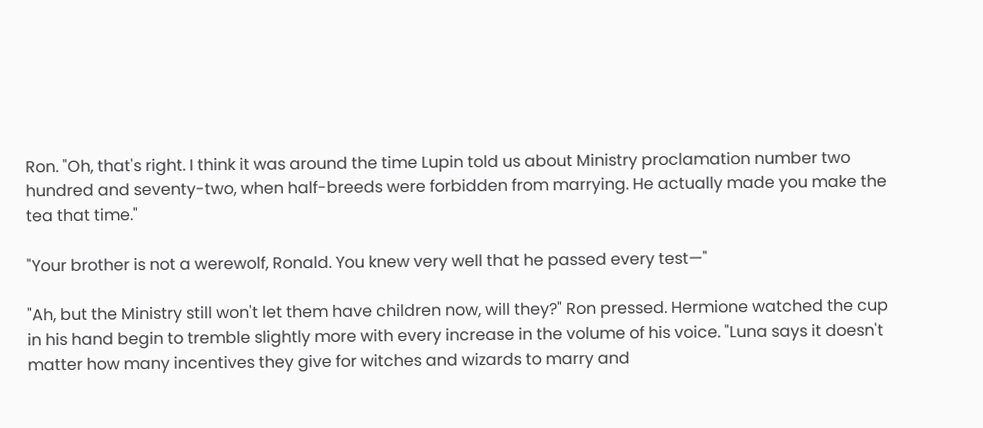Ron. "Oh, that's right. I think it was around the time Lupin told us about Ministry proclamation number two hundred and seventy-two, when half-breeds were forbidden from marrying. He actually made you make the tea that time."

"Your brother is not a werewolf, Ronald. You knew very well that he passed every test—"

"Ah, but the Ministry still won't let them have children now, will they?" Ron pressed. Hermione watched the cup in his hand begin to tremble slightly more with every increase in the volume of his voice. "Luna says it doesn't matter how many incentives they give for witches and wizards to marry and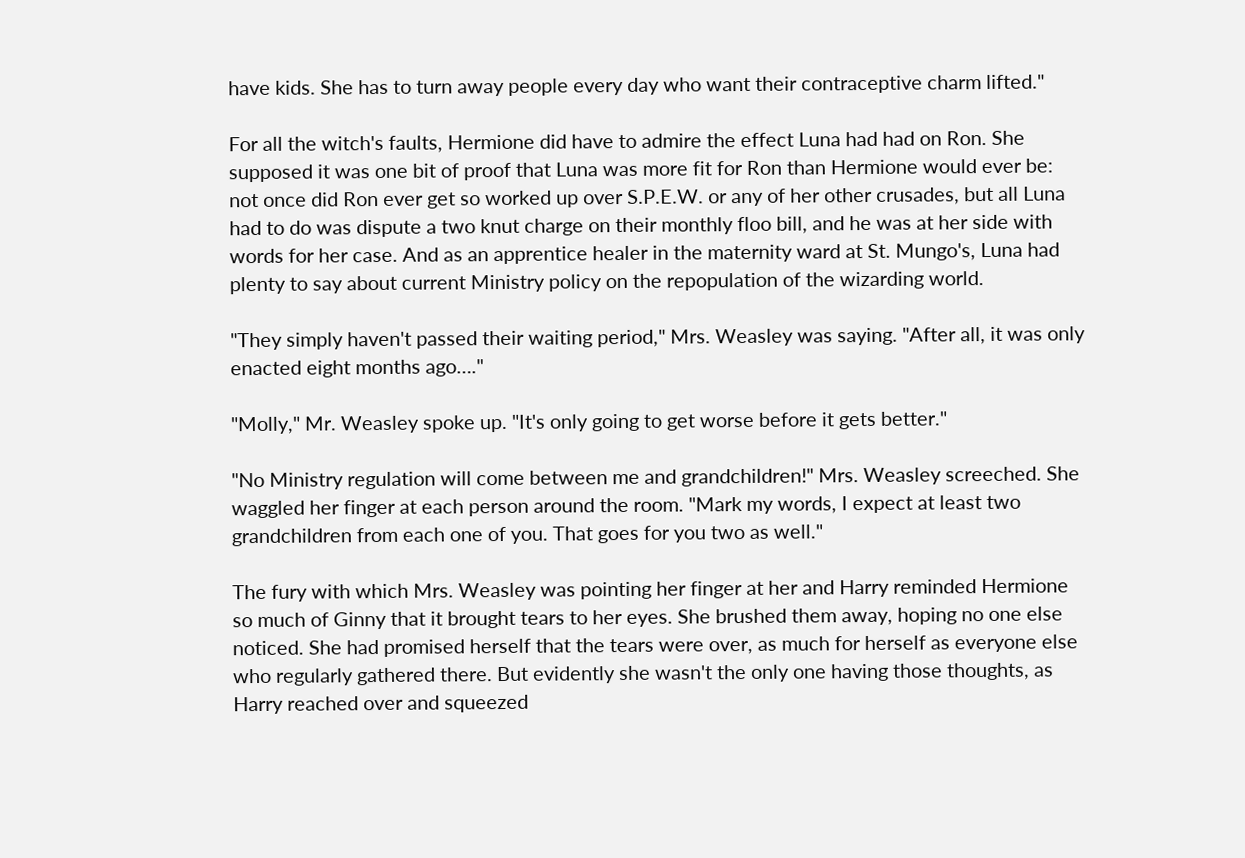have kids. She has to turn away people every day who want their contraceptive charm lifted."

For all the witch's faults, Hermione did have to admire the effect Luna had had on Ron. She supposed it was one bit of proof that Luna was more fit for Ron than Hermione would ever be: not once did Ron ever get so worked up over S.P.E.W. or any of her other crusades, but all Luna had to do was dispute a two knut charge on their monthly floo bill, and he was at her side with words for her case. And as an apprentice healer in the maternity ward at St. Mungo's, Luna had plenty to say about current Ministry policy on the repopulation of the wizarding world.

"They simply haven't passed their waiting period," Mrs. Weasley was saying. "After all, it was only enacted eight months ago…."

"Molly," Mr. Weasley spoke up. "It's only going to get worse before it gets better."

"No Ministry regulation will come between me and grandchildren!" Mrs. Weasley screeched. She waggled her finger at each person around the room. "Mark my words, I expect at least two grandchildren from each one of you. That goes for you two as well."

The fury with which Mrs. Weasley was pointing her finger at her and Harry reminded Hermione so much of Ginny that it brought tears to her eyes. She brushed them away, hoping no one else noticed. She had promised herself that the tears were over, as much for herself as everyone else who regularly gathered there. But evidently she wasn't the only one having those thoughts, as Harry reached over and squeezed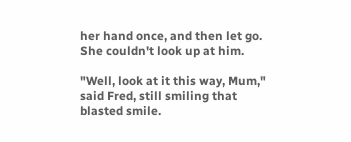her hand once, and then let go. She couldn't look up at him.

"Well, look at it this way, Mum," said Fred, still smiling that blasted smile.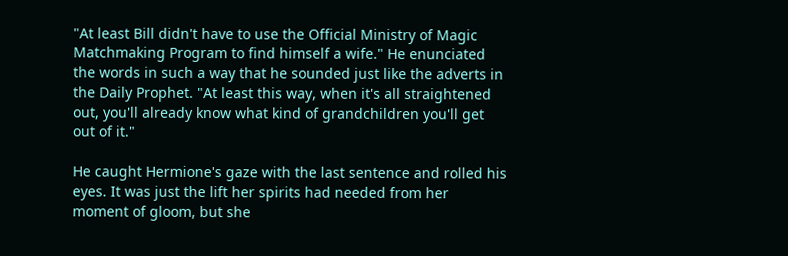"At least Bill didn't have to use the Official Ministry of Magic Matchmaking Program to find himself a wife." He enunciated the words in such a way that he sounded just like the adverts in the Daily Prophet. "At least this way, when it's all straightened out, you'll already know what kind of grandchildren you'll get out of it."

He caught Hermione's gaze with the last sentence and rolled his eyes. It was just the lift her spirits had needed from her moment of gloom, but she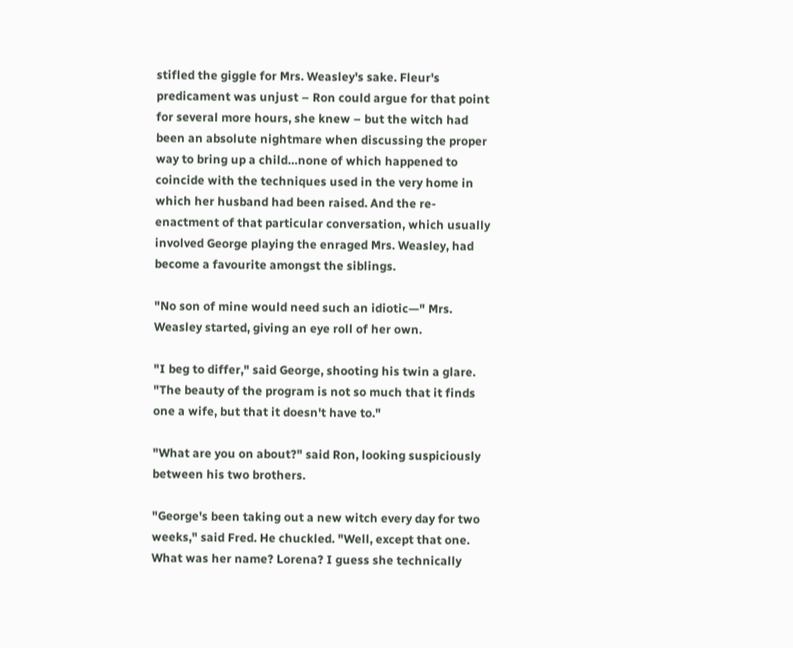stifled the giggle for Mrs. Weasley's sake. Fleur's predicament was unjust – Ron could argue for that point for several more hours, she knew – but the witch had been an absolute nightmare when discussing the proper way to bring up a child…none of which happened to coincide with the techniques used in the very home in which her husband had been raised. And the re-enactment of that particular conversation, which usually involved George playing the enraged Mrs. Weasley, had become a favourite amongst the siblings.

"No son of mine would need such an idiotic—" Mrs. Weasley started, giving an eye roll of her own.

"I beg to differ," said George, shooting his twin a glare. "The beauty of the program is not so much that it finds one a wife, but that it doesn't have to."

"What are you on about?" said Ron, looking suspiciously between his two brothers.

"George's been taking out a new witch every day for two weeks," said Fred. He chuckled. "Well, except that one. What was her name? Lorena? I guess she technically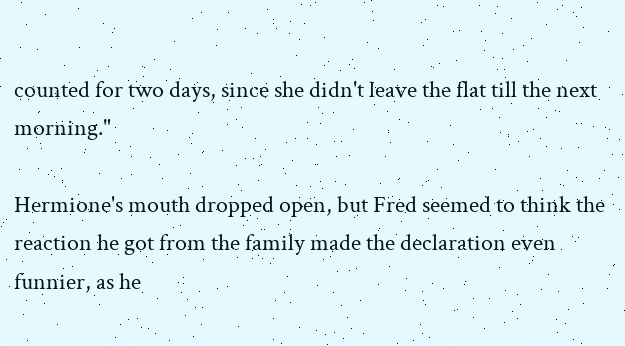counted for two days, since she didn't leave the flat till the next morning."

Hermione's mouth dropped open, but Fred seemed to think the reaction he got from the family made the declaration even funnier, as he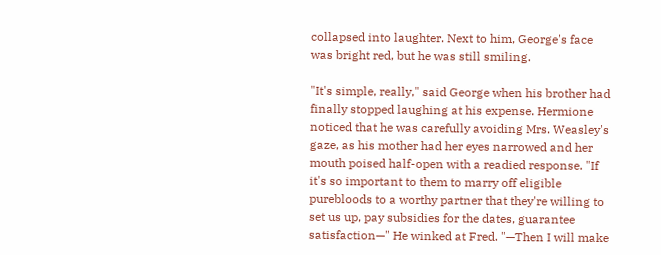collapsed into laughter. Next to him, George's face was bright red, but he was still smiling.

"It's simple, really," said George when his brother had finally stopped laughing at his expense. Hermione noticed that he was carefully avoiding Mrs. Weasley's gaze, as his mother had her eyes narrowed and her mouth poised half-open with a readied response. "If it's so important to them to marry off eligible purebloods to a worthy partner that they're willing to set us up, pay subsidies for the dates, guarantee satisfaction—" He winked at Fred. "—Then I will make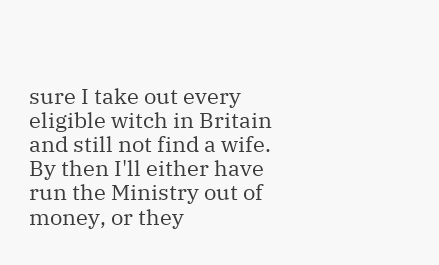sure I take out every eligible witch in Britain and still not find a wife. By then I'll either have run the Ministry out of money, or they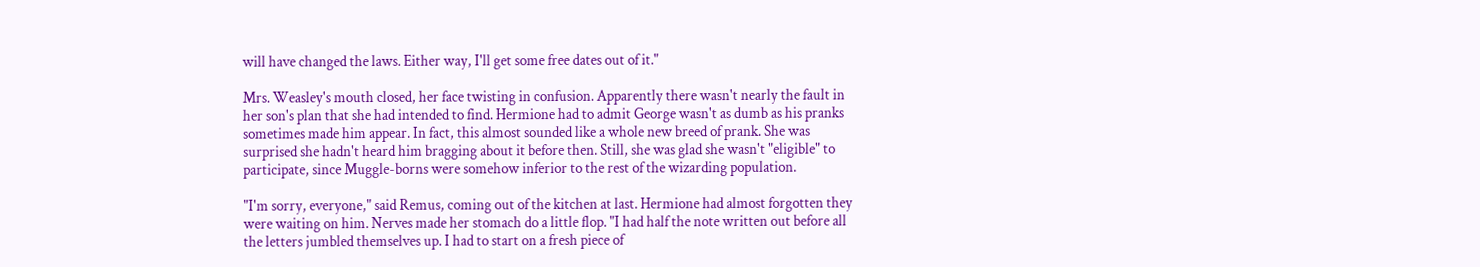will have changed the laws. Either way, I'll get some free dates out of it."

Mrs. Weasley's mouth closed, her face twisting in confusion. Apparently there wasn't nearly the fault in her son's plan that she had intended to find. Hermione had to admit George wasn't as dumb as his pranks sometimes made him appear. In fact, this almost sounded like a whole new breed of prank. She was surprised she hadn't heard him bragging about it before then. Still, she was glad she wasn't "eligible" to participate, since Muggle-borns were somehow inferior to the rest of the wizarding population.

"I'm sorry, everyone," said Remus, coming out of the kitchen at last. Hermione had almost forgotten they were waiting on him. Nerves made her stomach do a little flop. "I had half the note written out before all the letters jumbled themselves up. I had to start on a fresh piece of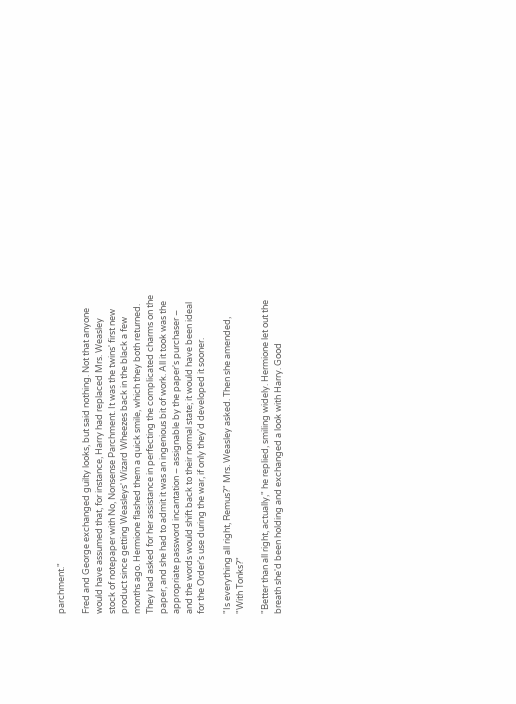parchment."

Fred and George exchanged guilty looks, but said nothing. Not that anyone would have assumed that, for instance, Harry had replaced Mrs. Weasley stock of notepaper with No, Nonsense Parchment. It was the twins' first new product since getting Weasleys' Wizard Wheezes back in the black a few months ago. Hermione flashed them a quick smile, which they both returned. They had asked for her assistance in perfecting the complicated charms on the paper, and she had to admit it was an ingenious bit of work. All it took was the appropriate password incantation – assignable by the paper's purchaser – and the words would shift back to their normal state; it would have been ideal for the Order's use during the war, if only they'd developed it sooner.

"Is everything all right, Remus?" Mrs. Weasley asked. Then she amended, "With Tonks?"

"Better than all right, actually," he replied, smiling widely. Hermione let out the breath she'd been holding and exchanged a look with Harry. Good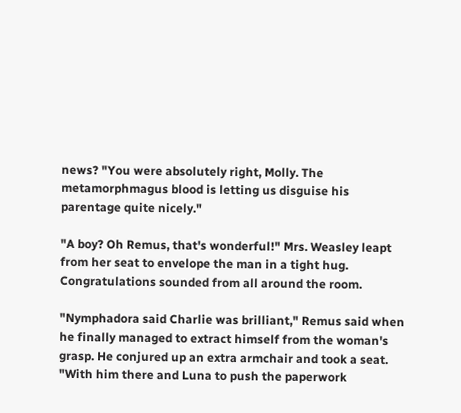news? "You were absolutely right, Molly. The metamorphmagus blood is letting us disguise his parentage quite nicely."

"A boy? Oh Remus, that's wonderful!" Mrs. Weasley leapt from her seat to envelope the man in a tight hug. Congratulations sounded from all around the room.

"Nymphadora said Charlie was brilliant," Remus said when he finally managed to extract himself from the woman's grasp. He conjured up an extra armchair and took a seat. "With him there and Luna to push the paperwork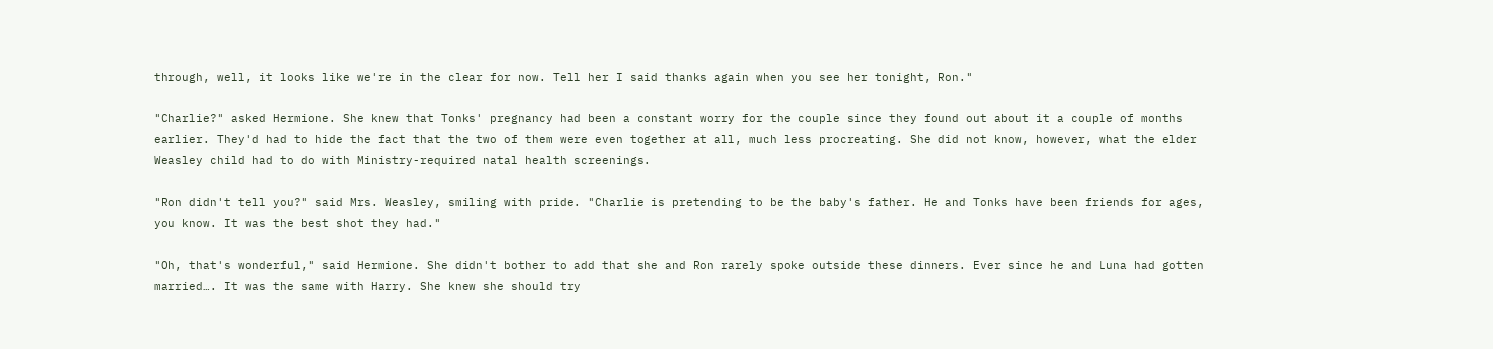through, well, it looks like we're in the clear for now. Tell her I said thanks again when you see her tonight, Ron."

"Charlie?" asked Hermione. She knew that Tonks' pregnancy had been a constant worry for the couple since they found out about it a couple of months earlier. They'd had to hide the fact that the two of them were even together at all, much less procreating. She did not know, however, what the elder Weasley child had to do with Ministry-required natal health screenings.

"Ron didn't tell you?" said Mrs. Weasley, smiling with pride. "Charlie is pretending to be the baby's father. He and Tonks have been friends for ages, you know. It was the best shot they had."

"Oh, that's wonderful," said Hermione. She didn't bother to add that she and Ron rarely spoke outside these dinners. Ever since he and Luna had gotten married…. It was the same with Harry. She knew she should try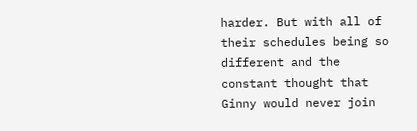harder. But with all of their schedules being so different and the constant thought that Ginny would never join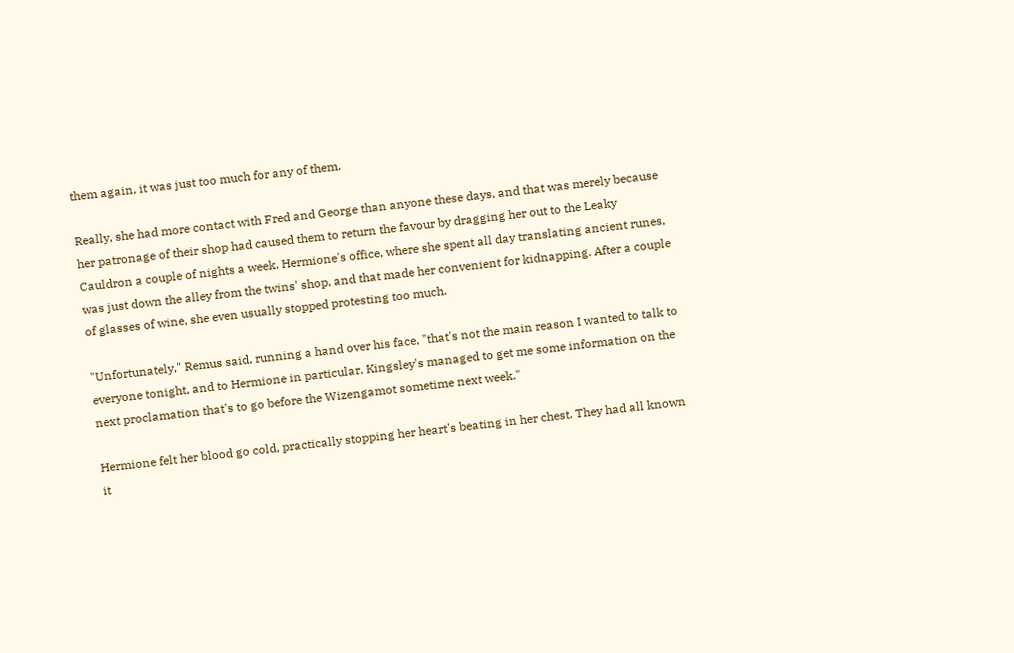them again, it was just too much for any of them.

Really, she had more contact with Fred and George than anyone these days, and that was merely because her patronage of their shop had caused them to return the favour by dragging her out to the Leaky Cauldron a couple of nights a week. Hermione's office, where she spent all day translating ancient runes, was just down the alley from the twins' shop, and that made her convenient for kidnapping. After a couple of glasses of wine, she even usually stopped protesting too much.

"Unfortunately," Remus said, running a hand over his face, "that's not the main reason I wanted to talk to everyone tonight, and to Hermione in particular. Kingsley's managed to get me some information on the next proclamation that's to go before the Wizengamot sometime next week."

Hermione felt her blood go cold, practically stopping her heart's beating in her chest. They had all known it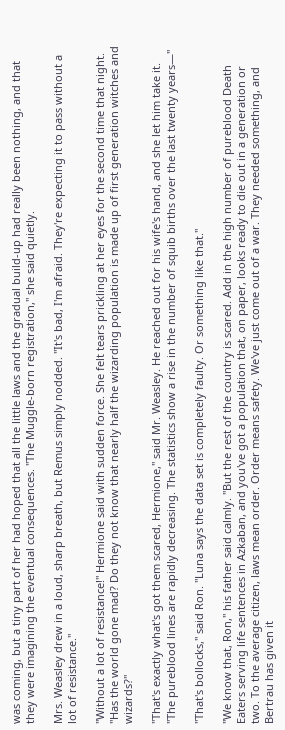was coming, but a tiny part of her had hoped that all the little laws and the gradual build-up had really been nothing, and that they were imagining the eventual consequences. "The Muggle-born registration," she said quietly.

Mrs. Weasley drew in a loud, sharp breath, but Remus simply nodded. "It's bad, I'm afraid. They're expecting it to pass without a lot of resistance."

"Without a lot of resistance!" Hermione said with sudden force. She felt tears prickling at her eyes for the second time that night. "Has the world gone mad? Do they not know that nearly half the wizarding population is made up of first generation witches and wizards?"

"That's exactly what's got them scared, Hermione," said Mr. Weasley. He reached out for his wife's hand, and she let him take it. "The pureblood lines are rapidly decreasing. The statistics show a rise in the number of squib births over the last twenty years—"

"That's bollocks," said Ron. "Luna says the data set is completely faulty. Or something like that."

"We know that, Ron," his father said calmly. "But the rest of the country is scared. Add in the high number of pureblood Death Eaters serving life sentences in Azkaban, and you've got a population that, on paper, looks ready to die out in a generation or two. To the average citizen, laws mean order. Order means safety. We've just come out of a war. They needed something, and Bertrau has given it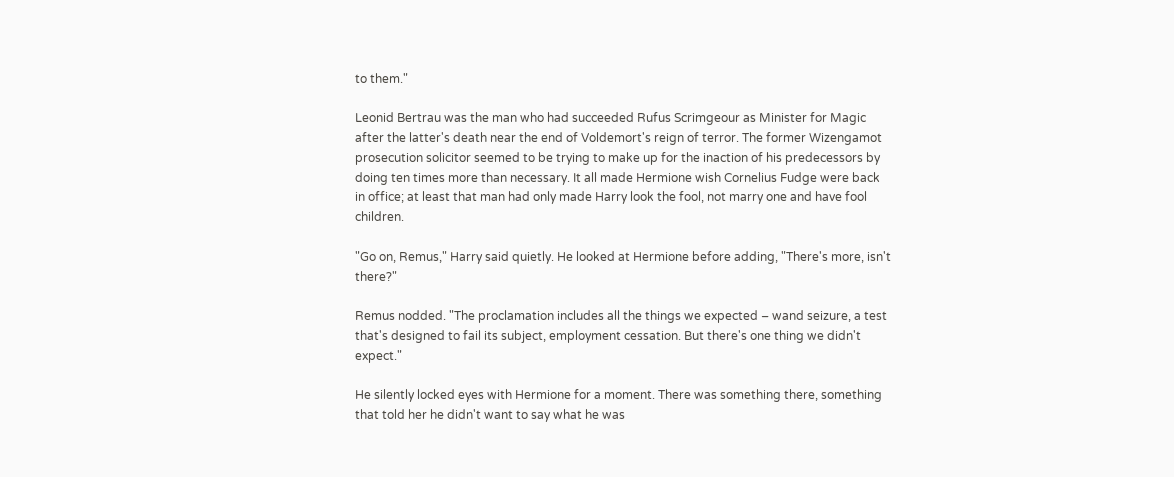to them."

Leonid Bertrau was the man who had succeeded Rufus Scrimgeour as Minister for Magic after the latter's death near the end of Voldemort's reign of terror. The former Wizengamot prosecution solicitor seemed to be trying to make up for the inaction of his predecessors by doing ten times more than necessary. It all made Hermione wish Cornelius Fudge were back in office; at least that man had only made Harry look the fool, not marry one and have fool children.

"Go on, Remus," Harry said quietly. He looked at Hermione before adding, "There's more, isn't there?"

Remus nodded. "The proclamation includes all the things we expected – wand seizure, a test that's designed to fail its subject, employment cessation. But there's one thing we didn't expect."

He silently locked eyes with Hermione for a moment. There was something there, something that told her he didn't want to say what he was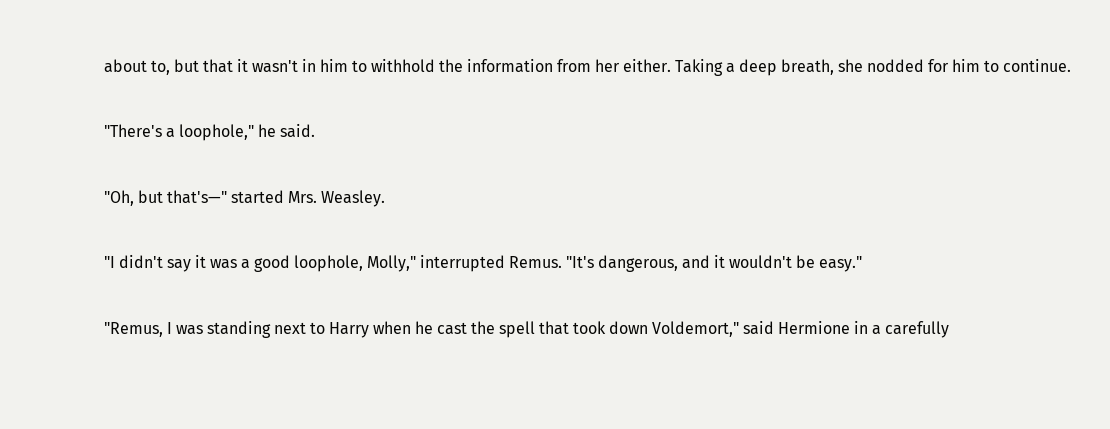about to, but that it wasn't in him to withhold the information from her either. Taking a deep breath, she nodded for him to continue.

"There's a loophole," he said.

"Oh, but that's—" started Mrs. Weasley.

"I didn't say it was a good loophole, Molly," interrupted Remus. "It's dangerous, and it wouldn't be easy."

"Remus, I was standing next to Harry when he cast the spell that took down Voldemort," said Hermione in a carefully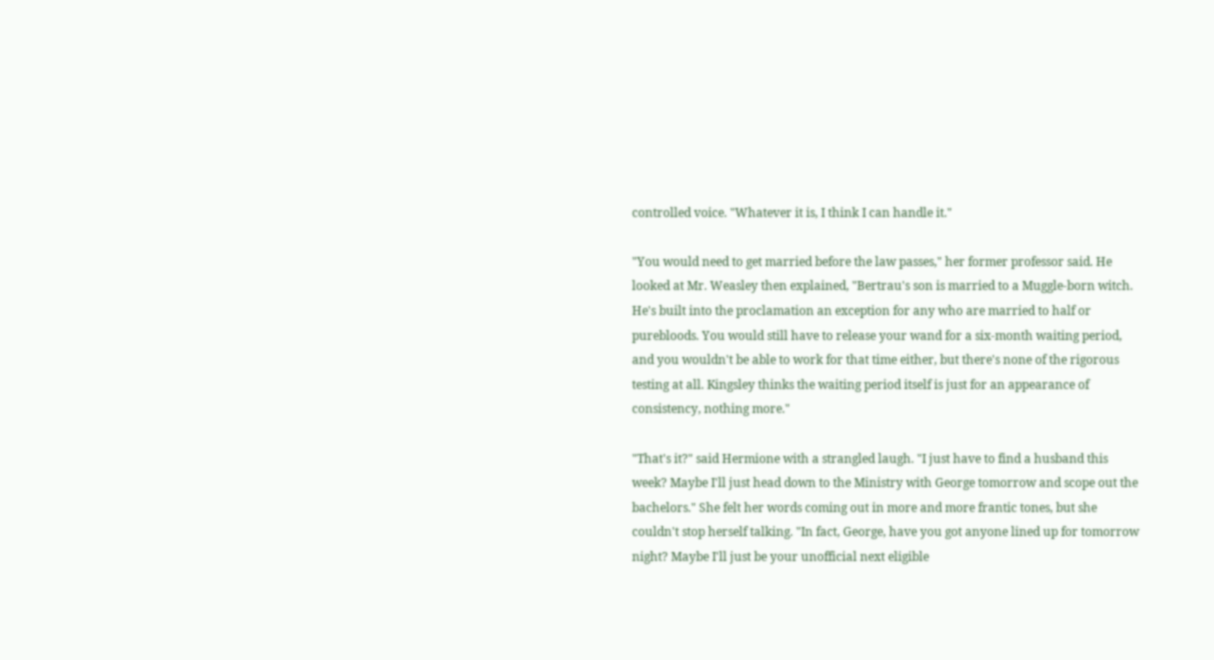controlled voice. "Whatever it is, I think I can handle it."

"You would need to get married before the law passes," her former professor said. He looked at Mr. Weasley then explained, "Bertrau's son is married to a Muggle-born witch. He's built into the proclamation an exception for any who are married to half or purebloods. You would still have to release your wand for a six-month waiting period, and you wouldn't be able to work for that time either, but there's none of the rigorous testing at all. Kingsley thinks the waiting period itself is just for an appearance of consistency, nothing more."

"That's it?" said Hermione with a strangled laugh. "I just have to find a husband this week? Maybe I'll just head down to the Ministry with George tomorrow and scope out the bachelors." She felt her words coming out in more and more frantic tones, but she couldn't stop herself talking. "In fact, George, have you got anyone lined up for tomorrow night? Maybe I'll just be your unofficial next eligible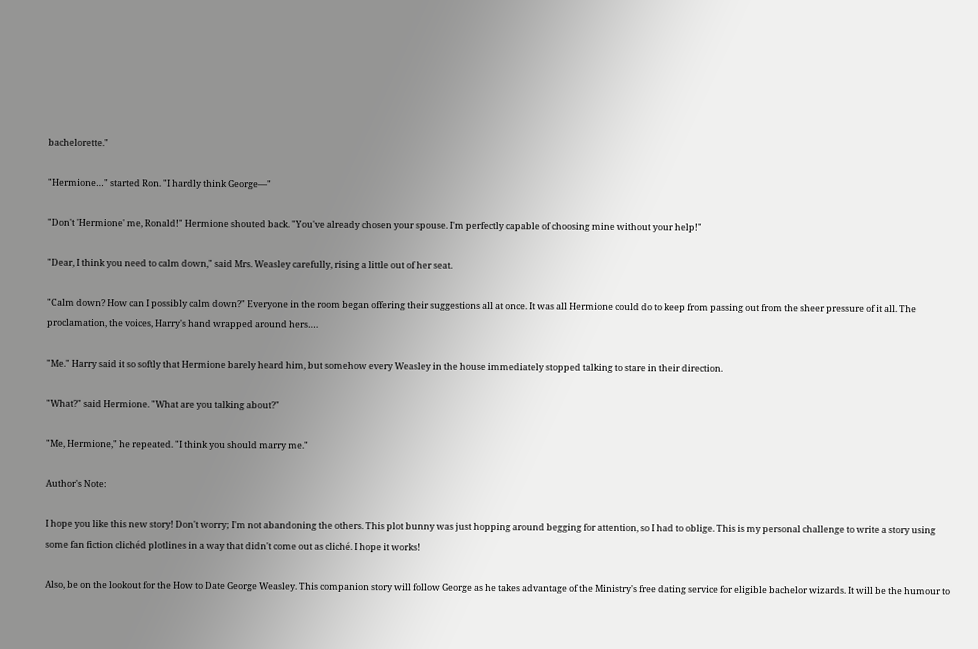bachelorette."

"Hermione…" started Ron. "I hardly think George—"

"Don't 'Hermione' me, Ronald!" Hermione shouted back. "You've already chosen your spouse. I'm perfectly capable of choosing mine without your help!"

"Dear, I think you need to calm down," said Mrs. Weasley carefully, rising a little out of her seat.

"Calm down? How can I possibly calm down?" Everyone in the room began offering their suggestions all at once. It was all Hermione could do to keep from passing out from the sheer pressure of it all. The proclamation, the voices, Harry's hand wrapped around hers….

"Me." Harry said it so softly that Hermione barely heard him, but somehow every Weasley in the house immediately stopped talking to stare in their direction.

"What?" said Hermione. "What are you talking about?"

"Me, Hermione," he repeated. "I think you should marry me."

Author's Note:

I hope you like this new story! Don't worry; I'm not abandoning the others. This plot bunny was just hopping around begging for attention, so I had to oblige. This is my personal challenge to write a story using some fan fiction clichéd plotlines in a way that didn't come out as cliché. I hope it works!

Also, be on the lookout for the How to Date George Weasley. This companion story will follow George as he takes advantage of the Ministry's free dating service for eligible bachelor wizards. It will be the humour to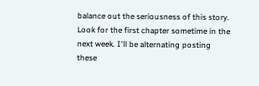balance out the seriousness of this story. Look for the first chapter sometime in the next week. I'll be alternating posting these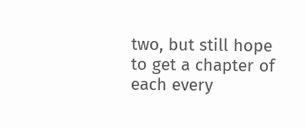two, but still hope to get a chapter of each every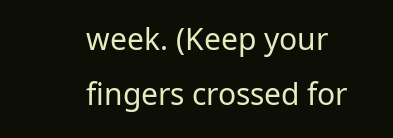week. (Keep your fingers crossed for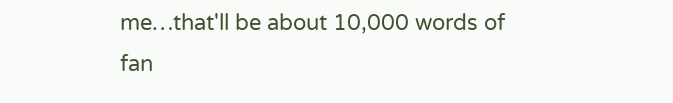me…that'll be about 10,000 words of fan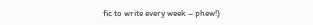fic to write every week – phew!)